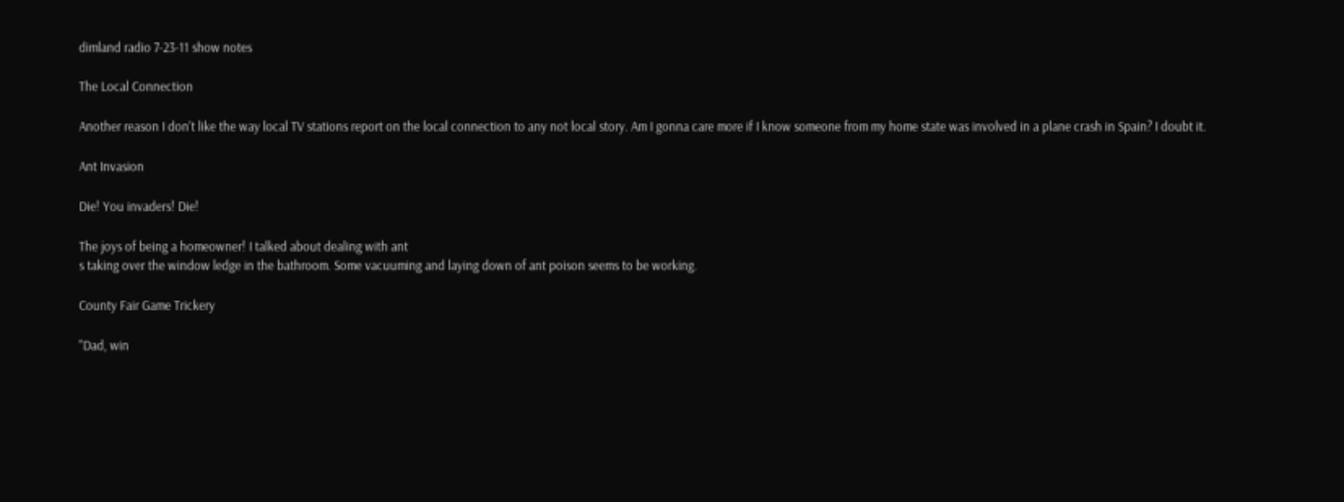dimland radio 7-23-11 show notes

The Local Connection

Another reason I don't like the way local TV stations report on the local connection to any not local story. Am I gonna care more if I know someone from my home state was involved in a plane crash in Spain? I doubt it.

Ant Invasion

Die! You invaders! Die!

The joys of being a homeowner! I talked about dealing with ant
s taking over the window ledge in the bathroom. Some vacuuming and laying down of ant poison seems to be working.

County Fair Game Trickery

"Dad, win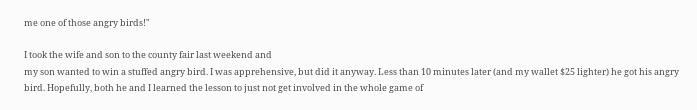me one of those angry birds!"

I took the wife and son to the county fair last weekend and
my son wanted to win a stuffed angry bird. I was apprehensive, but did it anyway. Less than 10 minutes later (and my wallet $25 lighter) he got his angry bird. Hopefully, both he and I learned the lesson to just not get involved in the whole game of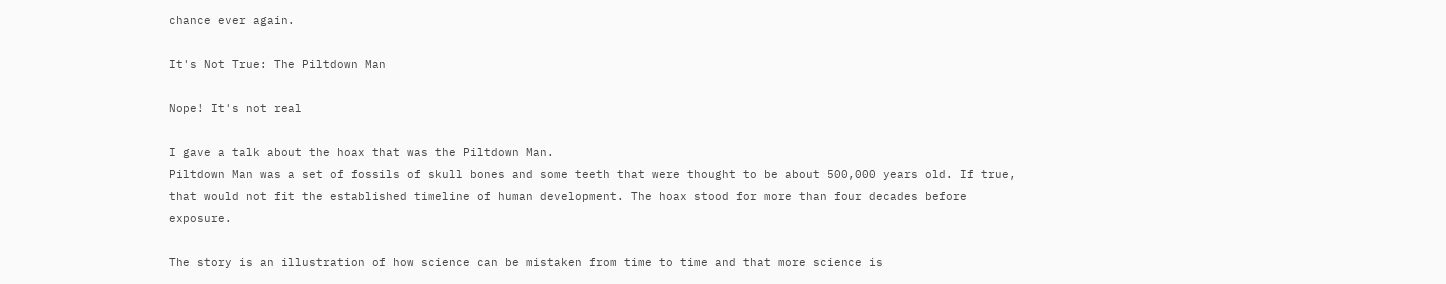chance ever again.

It's Not True: The Piltdown Man

Nope! It's not real

I gave a talk about the hoax that was the Piltdown Man.
Piltdown Man was a set of fossils of skull bones and some teeth that were thought to be about 500,000 years old. If true, that would not fit the established timeline of human development. The hoax stood for more than four decades before exposure.

The story is an illustration of how science can be mistaken from time to time and that more science is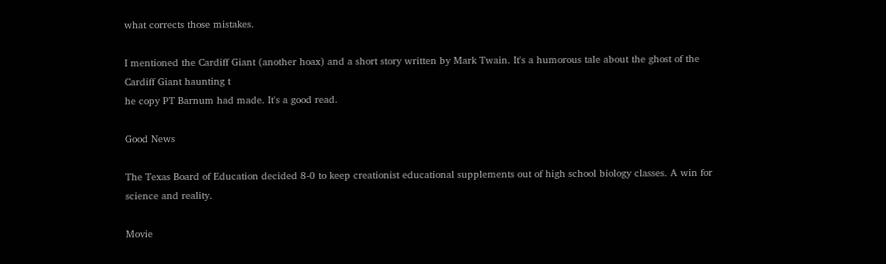what corrects those mistakes.

I mentioned the Cardiff Giant (another hoax) and a short story written by Mark Twain. It's a humorous tale about the ghost of the Cardiff Giant haunting t
he copy PT Barnum had made. It's a good read.

Good News

The Texas Board of Education decided 8-0 to keep creationist educational supplements out of high school biology classes. A win for science and reality.

Movie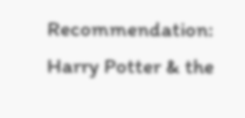Recommendation: Harry Potter & the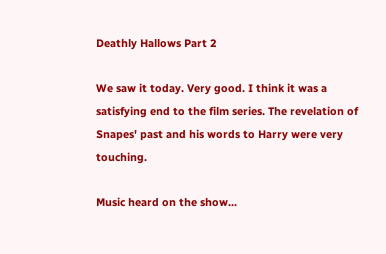Deathly Hallows Part 2

We saw it today. Very good. I think it was a satisfying end to the film series. The revelation of Snapes' past and his words to Harry were very touching.

Music heard on the show...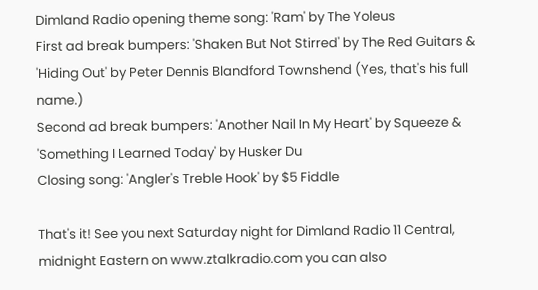Dimland Radio opening theme song: 'Ram' by The Yoleus
First ad break bumpers: 'Shaken But Not Stirred' by The Red Guitars & 'Hiding Out' by Peter Dennis Blandford Townshend (Yes, that's his full name.)
Second ad break bumpers: 'Another Nail In My Heart' by Squeeze & 'Something I Learned Today' by Husker Du
Closing song: 'Angler's Treble Hook' by $5 Fiddle

That's it! See you next Saturday night for Dimland Radio 11 Central, midnight Eastern on www.ztalkradio.com you can also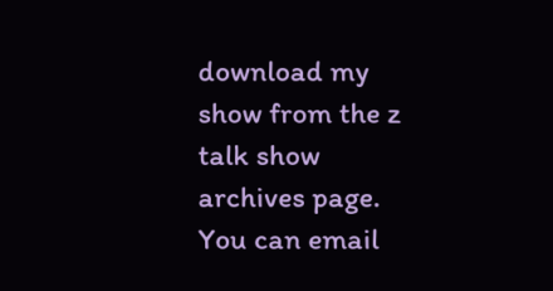download my show from the z talk show archives page. You can email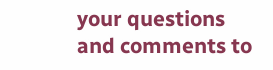your questions and comments to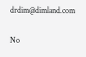drdim@dimland.com

No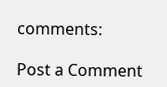comments:

Post a Comment